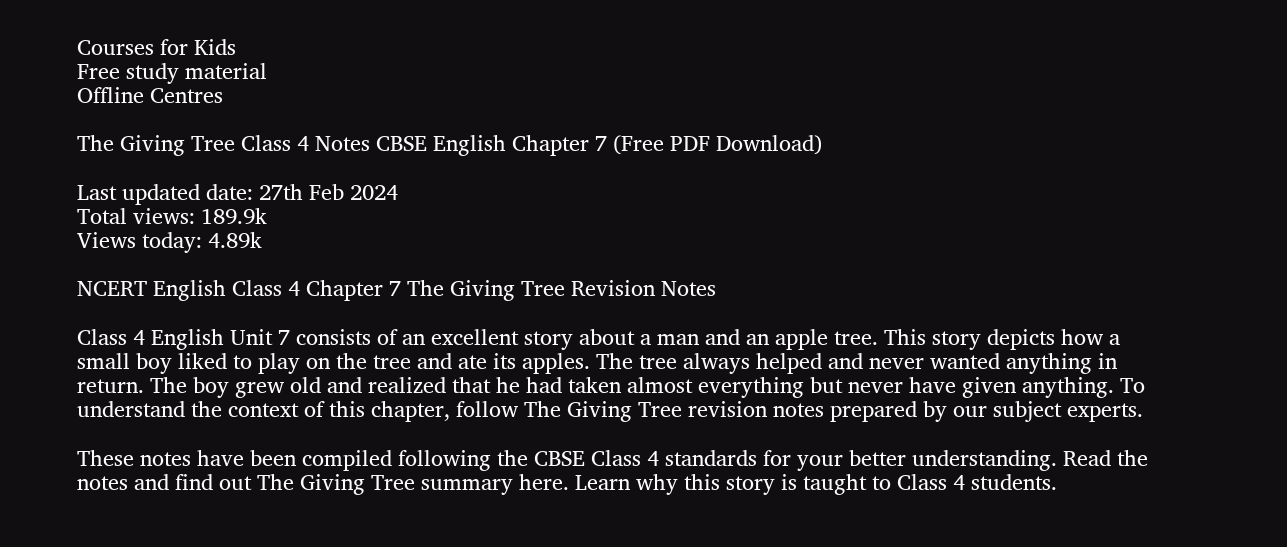Courses for Kids
Free study material
Offline Centres

The Giving Tree Class 4 Notes CBSE English Chapter 7 (Free PDF Download)

Last updated date: 27th Feb 2024
Total views: 189.9k
Views today: 4.89k

NCERT English Class 4 Chapter 7 The Giving Tree Revision Notes

Class 4 English Unit 7 consists of an excellent story about a man and an apple tree. This story depicts how a small boy liked to play on the tree and ate its apples. The tree always helped and never wanted anything in return. The boy grew old and realized that he had taken almost everything but never have given anything. To understand the context of this chapter, follow The Giving Tree revision notes prepared by our subject experts.

These notes have been compiled following the CBSE Class 4 standards for your better understanding. Read the notes and find out The Giving Tree summary here. Learn why this story is taught to Class 4 students.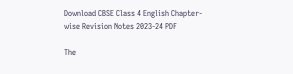Download CBSE Class 4 English Chapter-wise Revision Notes 2023-24 PDF

The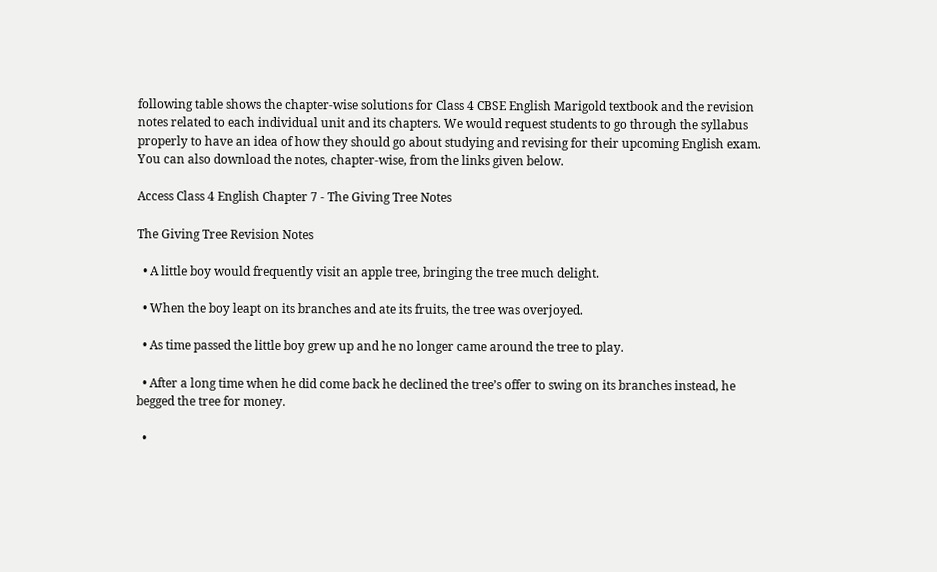following table shows the chapter-wise solutions for Class 4 CBSE English Marigold textbook and the revision notes related to each individual unit and its chapters. We would request students to go through the syllabus properly to have an idea of how they should go about studying and revising for their upcoming English exam. You can also download the notes, chapter-wise, from the links given below.

Access Class 4 English Chapter 7 - The Giving Tree Notes

The Giving Tree Revision Notes

  • A little boy would frequently visit an apple tree, bringing the tree much delight.

  • When the boy leapt on its branches and ate its fruits, the tree was overjoyed.

  • As time passed the little boy grew up and he no longer came around the tree to play.

  • After a long time when he did come back he declined the tree’s offer to swing on its branches instead, he begged the tree for money.

  •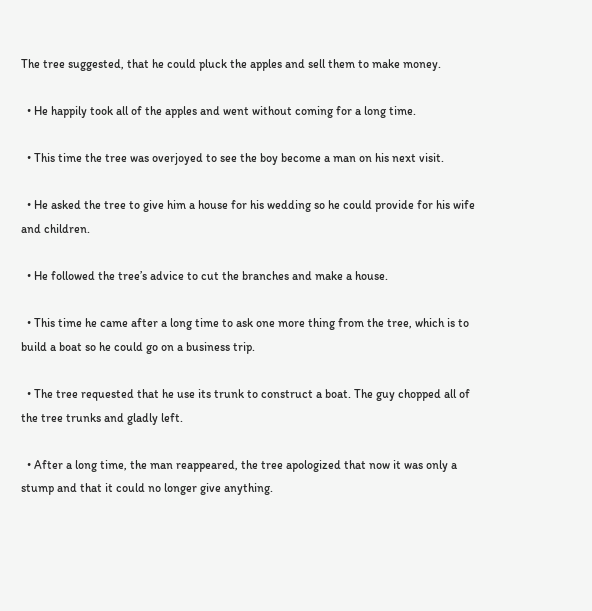The tree suggested, that he could pluck the apples and sell them to make money.

  • He happily took all of the apples and went without coming for a long time.

  • This time the tree was overjoyed to see the boy become a man on his next visit.

  • He asked the tree to give him a house for his wedding so he could provide for his wife and children.

  • He followed the tree’s advice to cut the branches and make a house.

  • This time he came after a long time to ask one more thing from the tree, which is to build a boat so he could go on a business trip.

  • The tree requested that he use its trunk to construct a boat. The guy chopped all of the tree trunks and gladly left.

  • After a long time, the man reappeared, the tree apologized that now it was only a stump and that it could no longer give anything.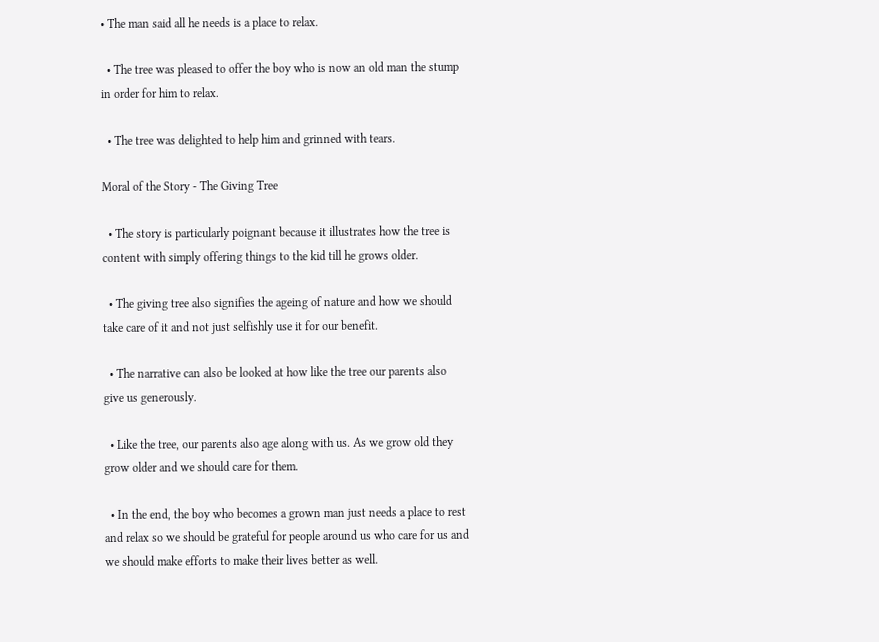• The man said all he needs is a place to relax.

  • The tree was pleased to offer the boy who is now an old man the stump in order for him to relax.

  • The tree was delighted to help him and grinned with tears.

Moral of the Story - The Giving Tree

  • The story is particularly poignant because it illustrates how the tree is content with simply offering things to the kid till he grows older.

  • The giving tree also signifies the ageing of nature and how we should take care of it and not just selfishly use it for our benefit.

  • The narrative can also be looked at how like the tree our parents also give us generously.

  • Like the tree, our parents also age along with us. As we grow old they grow older and we should care for them.

  • In the end, the boy who becomes a grown man just needs a place to rest and relax so we should be grateful for people around us who care for us and we should make efforts to make their lives better as well.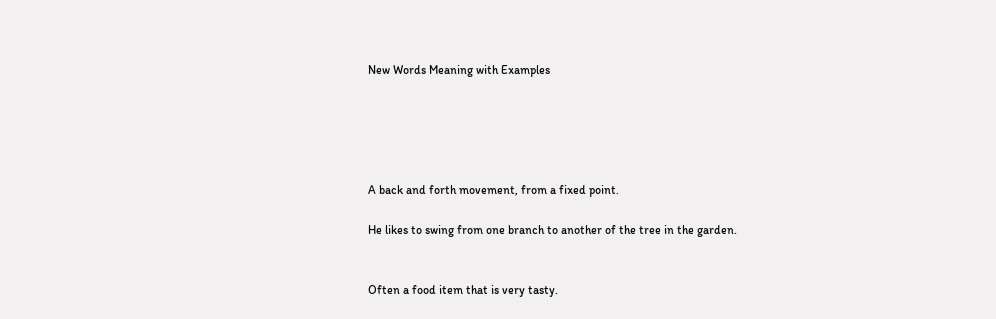New Words Meaning with Examples





A back and forth movement, from a fixed point.

He likes to swing from one branch to another of the tree in the garden.


Often a food item that is very tasty.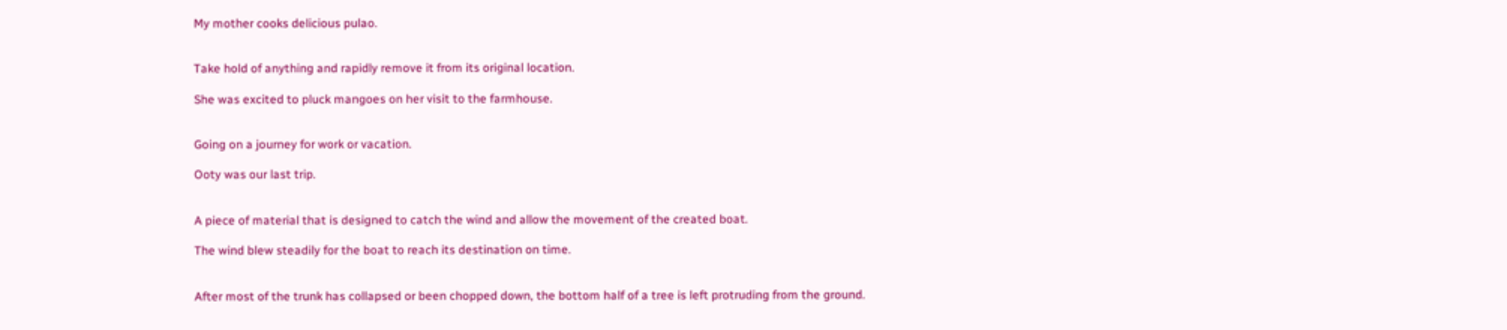My mother cooks delicious pulao.


Take hold of anything and rapidly remove it from its original location.

She was excited to pluck mangoes on her visit to the farmhouse.


Going on a journey for work or vacation.

Ooty was our last trip.


A piece of material that is designed to catch the wind and allow the movement of the created boat.

The wind blew steadily for the boat to reach its destination on time.


After most of the trunk has collapsed or been chopped down, the bottom half of a tree is left protruding from the ground.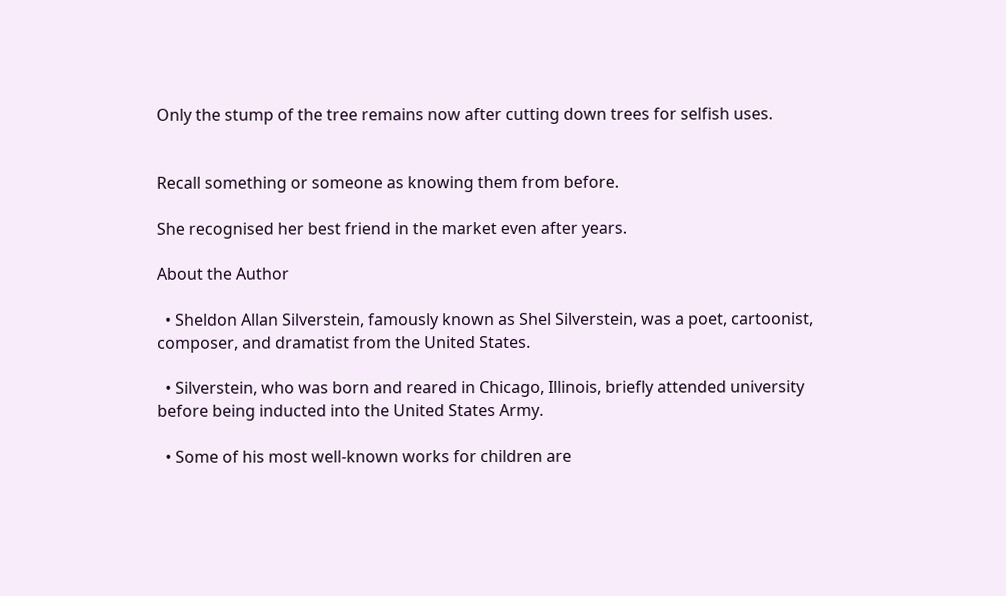Only the stump of the tree remains now after cutting down trees for selfish uses.


Recall something or someone as knowing them from before.

She recognised her best friend in the market even after years.

About the Author

  • Sheldon Allan Silverstein, famously known as Shel Silverstein, was a poet, cartoonist, composer, and dramatist from the United States.

  • Silverstein, who was born and reared in Chicago, Illinois, briefly attended university before being inducted into the United States Army.

  • Some of his most well-known works for children are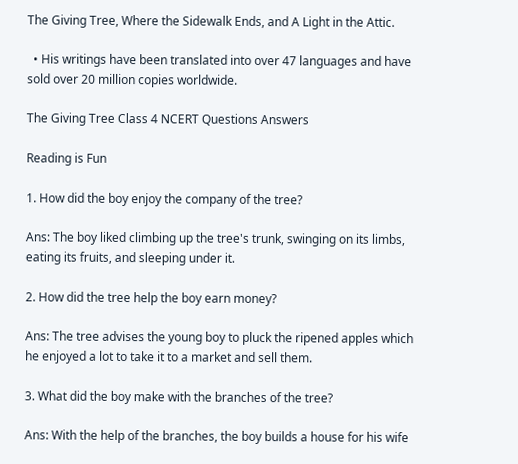The Giving Tree, Where the Sidewalk Ends, and A Light in the Attic.

  • His writings have been translated into over 47 languages and have sold over 20 million copies worldwide.

The Giving Tree Class 4 NCERT Questions Answers

Reading is Fun

1. How did the boy enjoy the company of the tree?

Ans: The boy liked climbing up the tree's trunk, swinging on its limbs, eating its fruits, and sleeping under it.

2. How did the tree help the boy earn money?

Ans: The tree advises the young boy to pluck the ripened apples which he enjoyed a lot to take it to a market and sell them.

3. What did the boy make with the branches of the tree?

Ans: With the help of the branches, the boy builds a house for his wife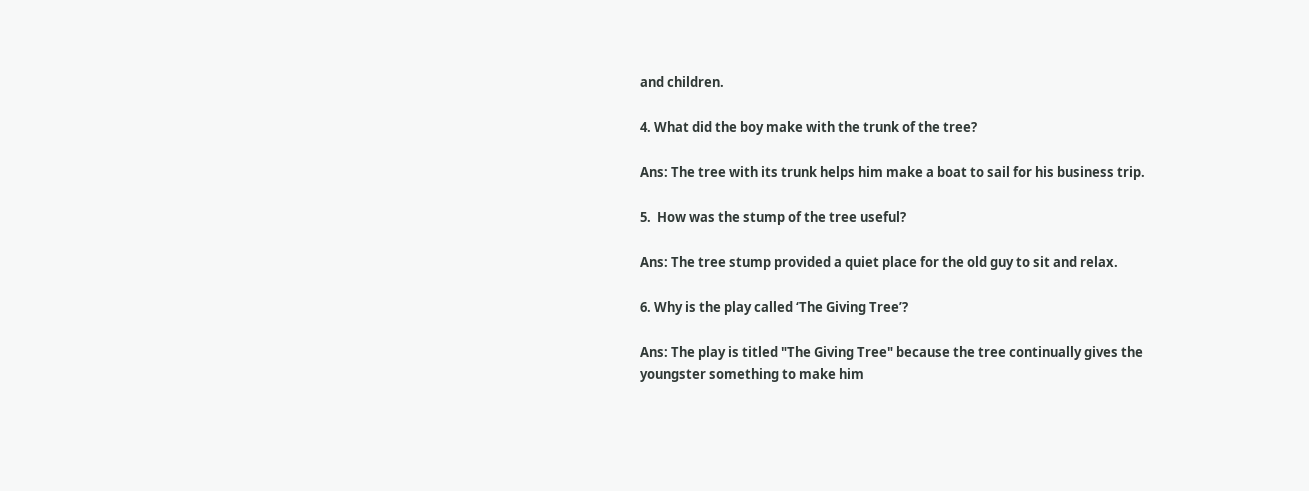and children.

4. What did the boy make with the trunk of the tree?

Ans: The tree with its trunk helps him make a boat to sail for his business trip.

5.  How was the stump of the tree useful?

Ans: The tree stump provided a quiet place for the old guy to sit and relax.

6. Why is the play called ‘The Giving Tree’?

Ans: The play is titled "The Giving Tree" because the tree continually gives the youngster something to make him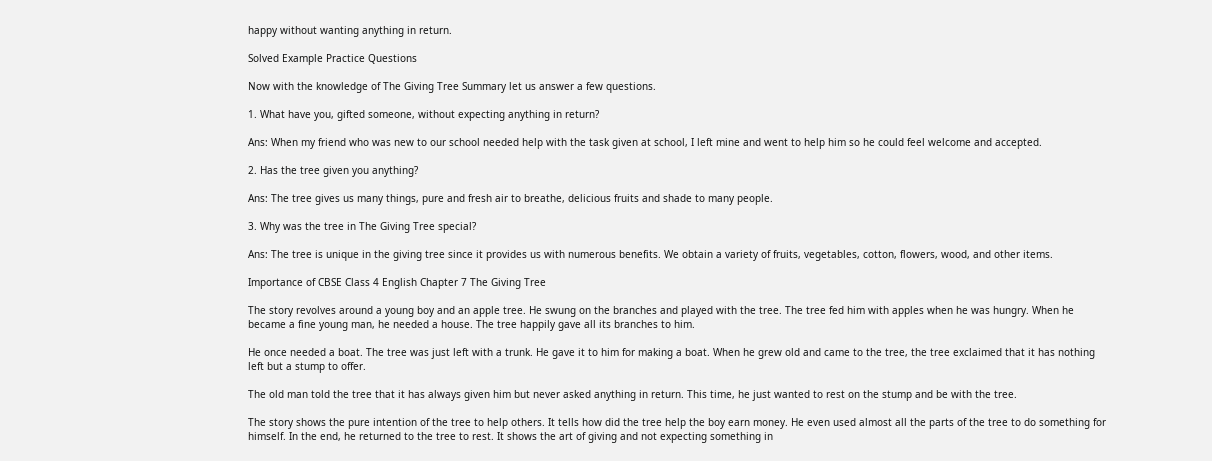happy without wanting anything in return.

Solved Example Practice Questions

Now with the knowledge of The Giving Tree Summary let us answer a few questions.

1. What have you, gifted someone, without expecting anything in return?

Ans: When my friend who was new to our school needed help with the task given at school, I left mine and went to help him so he could feel welcome and accepted.

2. Has the tree given you anything?

Ans: The tree gives us many things, pure and fresh air to breathe, delicious fruits and shade to many people.

3. Why was the tree in The Giving Tree special?

Ans: The tree is unique in the giving tree since it provides us with numerous benefits. We obtain a variety of fruits, vegetables, cotton, flowers, wood, and other items.

Importance of CBSE Class 4 English Chapter 7 The Giving Tree

The story revolves around a young boy and an apple tree. He swung on the branches and played with the tree. The tree fed him with apples when he was hungry. When he became a fine young man, he needed a house. The tree happily gave all its branches to him.

He once needed a boat. The tree was just left with a trunk. He gave it to him for making a boat. When he grew old and came to the tree, the tree exclaimed that it has nothing left but a stump to offer.

The old man told the tree that it has always given him but never asked anything in return. This time, he just wanted to rest on the stump and be with the tree.

The story shows the pure intention of the tree to help others. It tells how did the tree help the boy earn money. He even used almost all the parts of the tree to do something for himself. In the end, he returned to the tree to rest. It shows the art of giving and not expecting something in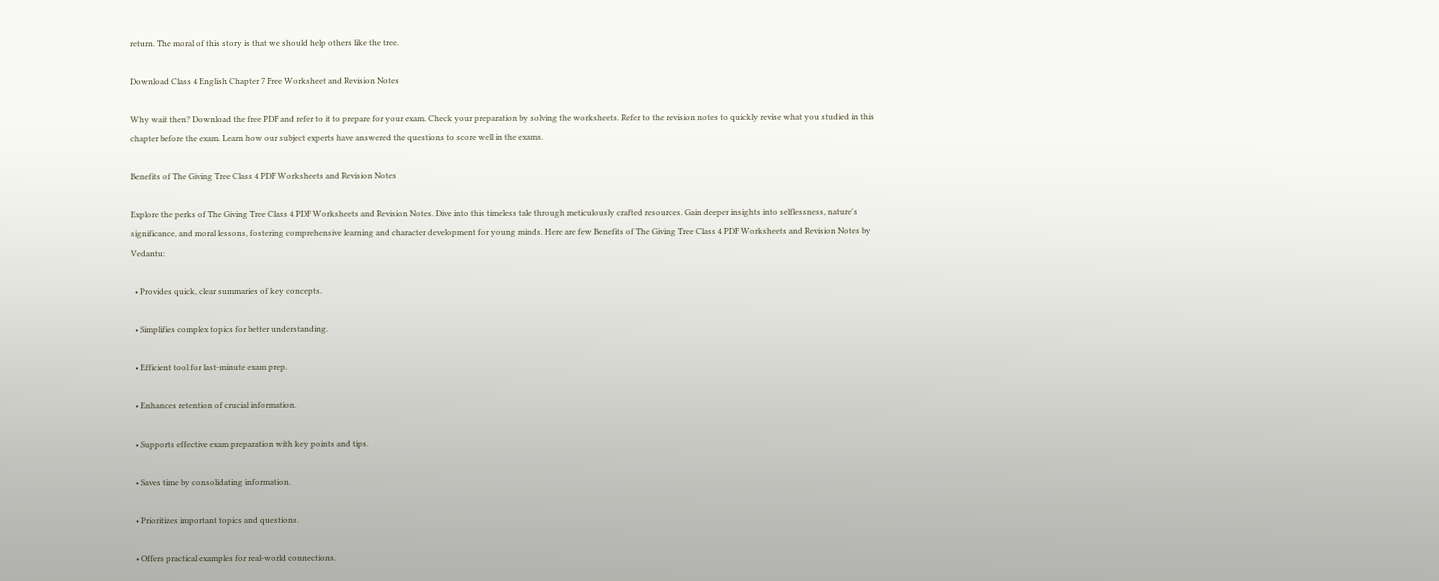return. The moral of this story is that we should help others like the tree.

Download Class 4 English Chapter 7 Free Worksheet and Revision Notes

Why wait then? Download the free PDF and refer to it to prepare for your exam. Check your preparation by solving the worksheets. Refer to the revision notes to quickly revise what you studied in this chapter before the exam. Learn how our subject experts have answered the questions to score well in the exams.

Benefits of The Giving Tree Class 4 PDF Worksheets and Revision Notes

Explore the perks of The Giving Tree Class 4 PDF Worksheets and Revision Notes. Dive into this timeless tale through meticulously crafted resources. Gain deeper insights into selflessness, nature's significance, and moral lessons, fostering comprehensive learning and character development for young minds. Here are few Benefits of The Giving Tree Class 4 PDF Worksheets and Revision Notes by Vedantu:

  • Provides quick, clear summaries of key concepts.

  • Simplifies complex topics for better understanding.

  • Efficient tool for last-minute exam prep.

  • Enhances retention of crucial information.

  • Supports effective exam preparation with key points and tips.

  • Saves time by consolidating information.

  • Prioritizes important topics and questions.

  • Offers practical examples for real-world connections.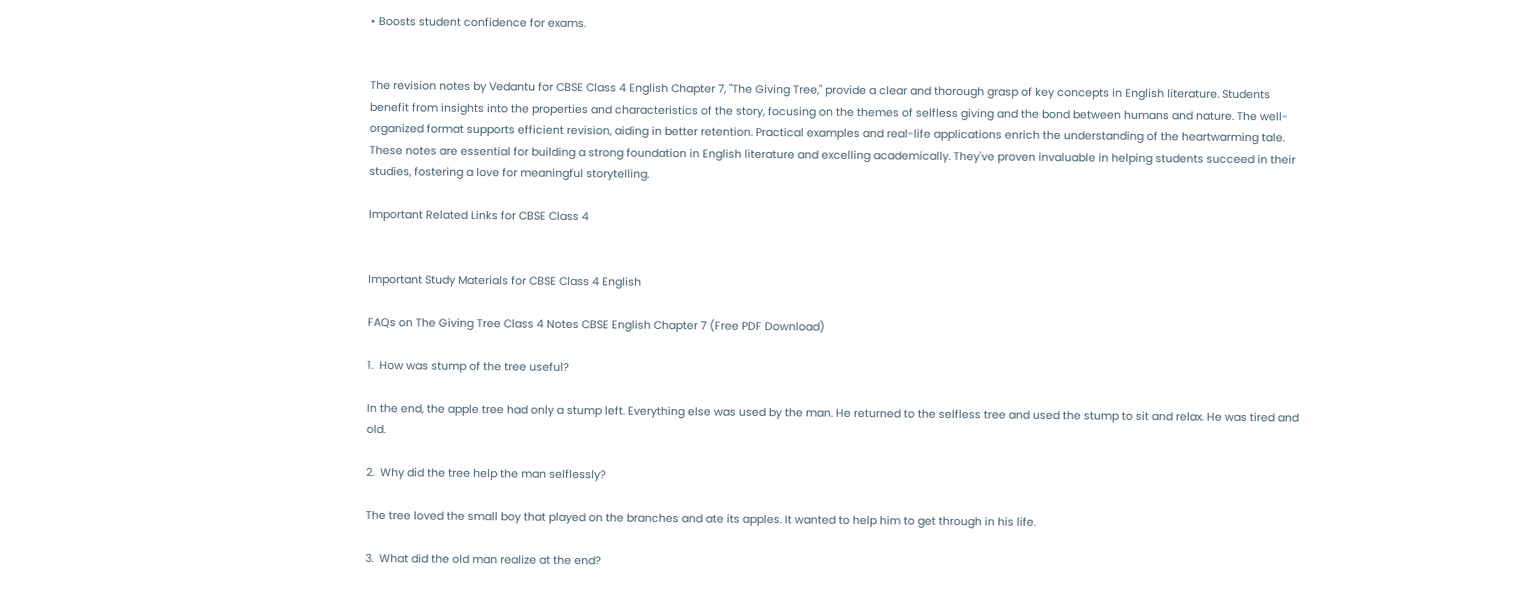• Boosts student confidence for exams.


The revision notes by Vedantu for CBSE Class 4 English Chapter 7, "The Giving Tree," provide a clear and thorough grasp of key concepts in English literature. Students benefit from insights into the properties and characteristics of the story, focusing on the themes of selfless giving and the bond between humans and nature. The well-organized format supports efficient revision, aiding in better retention. Practical examples and real-life applications enrich the understanding of the heartwarming tale. These notes are essential for building a strong foundation in English literature and excelling academically. They've proven invaluable in helping students succeed in their studies, fostering a love for meaningful storytelling.

Important Related Links for CBSE Class 4


Important Study Materials for CBSE Class 4 English

FAQs on The Giving Tree Class 4 Notes CBSE English Chapter 7 (Free PDF Download)

1.  How was stump of the tree useful?

In the end, the apple tree had only a stump left. Everything else was used by the man. He returned to the selfless tree and used the stump to sit and relax. He was tired and old.

2.  Why did the tree help the man selflessly?

The tree loved the small boy that played on the branches and ate its apples. It wanted to help him to get through in his life.

3.  What did the old man realize at the end?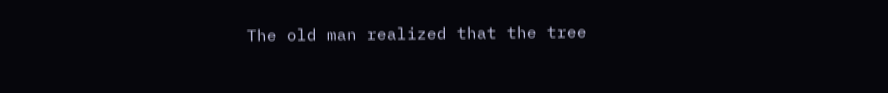The old man realized that the tree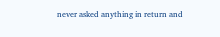never asked anything in return and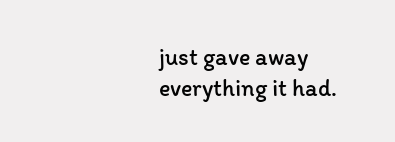just gave away everything it had.